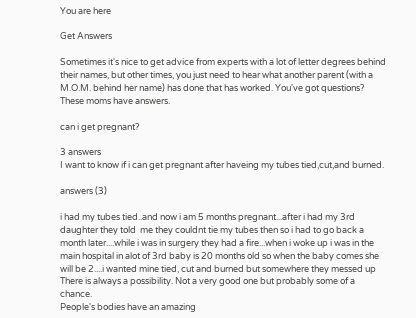You are here

Get Answers

Sometimes it's nice to get advice from experts with a lot of letter degrees behind their names, but other times, you just need to hear what another parent (with a M.O.M. behind her name) has done that has worked. You've got questions? These moms have answers.

can i get pregnant?

3 answers
I want to know if i can get pregnant after haveing my tubes tied,cut,and burned.

answers (3)

i had my tubes tied..and now i am 5 months pregnant...after i had my 3rd daughter they told  me they couldnt tie my tubes then so i had to go back a month later....while i was in surgery they had a fire...when i woke up i was in the main hospital in alot of 3rd baby is 20 months old so when the baby comes she will be 2....i wanted mine tied, cut and burned but somewhere they messed up
There is always a possibility. Not a very good one but probably some of a chance.
People's bodies have an amazing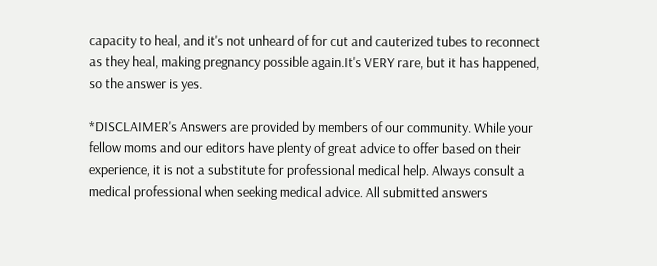capacity to heal, and it's not unheard of for cut and cauterized tubes to reconnect as they heal, making pregnancy possible again.It's VERY rare, but it has happened, so the answer is yes.

*DISCLAIMER's Answers are provided by members of our community. While your fellow moms and our editors have plenty of great advice to offer based on their experience, it is not a substitute for professional medical help. Always consult a medical professional when seeking medical advice. All submitted answers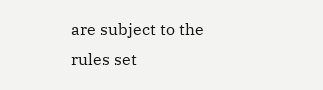are subject to the rules set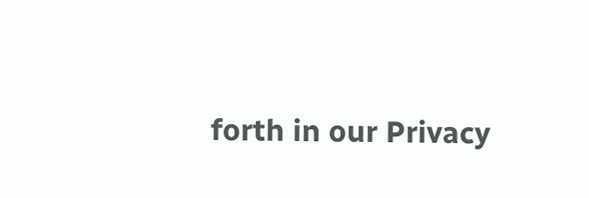forth in our Privacy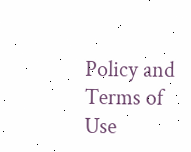Policy and Terms of Use